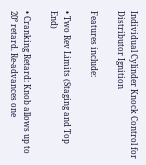Individual Cylinder Knock Control for Distributor Ignition

Features include:

• Two Rev Limits (Staging and Top End)

• Cranking Retard: Knob allows up to 20° retard. Re-advances one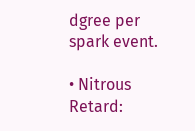dgree per spark event.

• Nitrous Retard: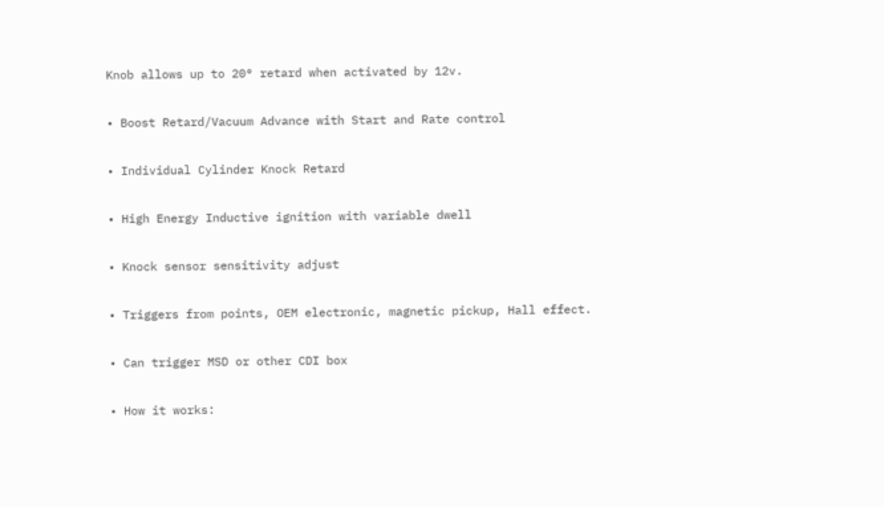Knob allows up to 20° retard when activated by 12v.

• Boost Retard/Vacuum Advance with Start and Rate control

• Individual Cylinder Knock Retard

• High Energy Inductive ignition with variable dwell

• Knock sensor sensitivity adjust

• Triggers from points, OEM electronic, magnetic pickup, Hall effect.

• Can trigger MSD or other CDI box

• How it works: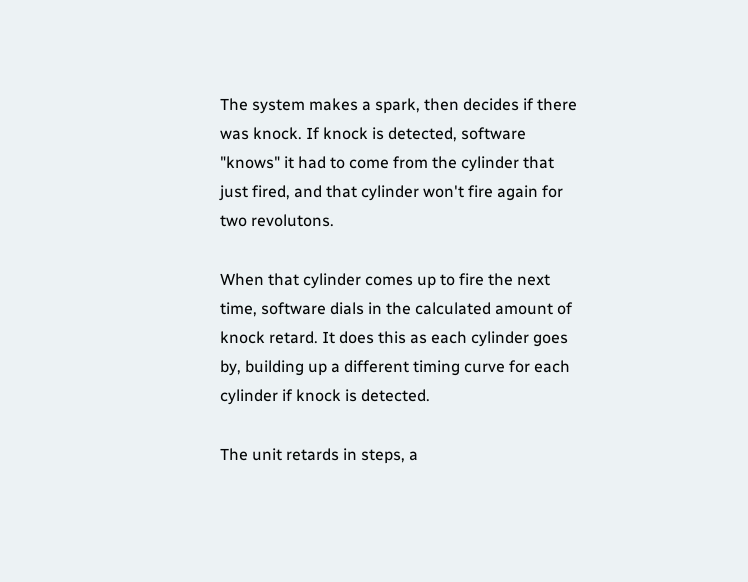The system makes a spark, then decides if there was knock. If knock is detected, software "knows" it had to come from the cylinder that just fired, and that cylinder won't fire again for two revolutons.

When that cylinder comes up to fire the next time, software dials in the calculated amount of knock retard. It does this as each cylinder goes by, building up a different timing curve for each cylinder if knock is detected.

The unit retards in steps, a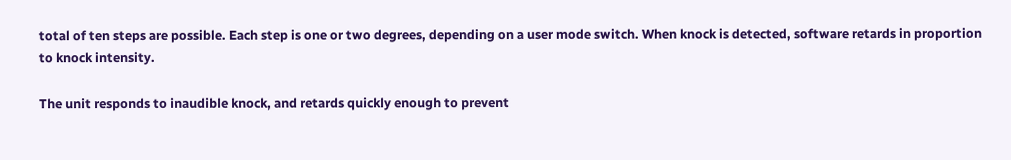total of ten steps are possible. Each step is one or two degrees, depending on a user mode switch. When knock is detected, software retards in proportion to knock intensity.

The unit responds to inaudible knock, and retards quickly enough to prevent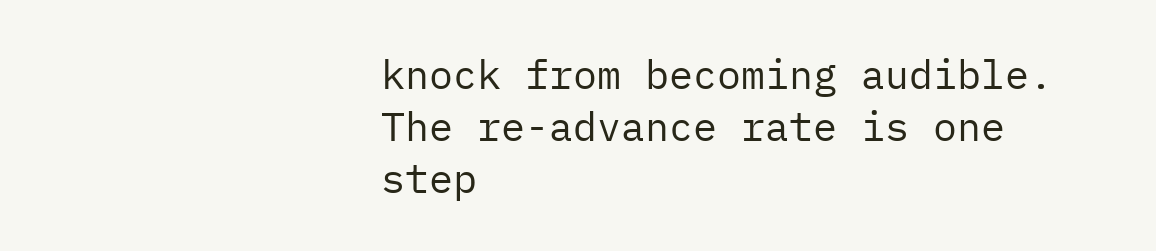knock from becoming audible. The re-advance rate is one step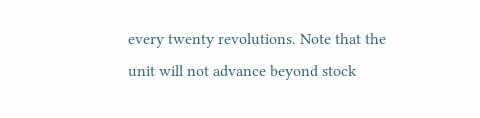every twenty revolutions. Note that the unit will not advance beyond stock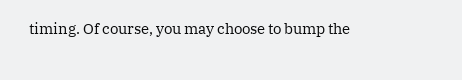timing. Of course, you may choose to bump the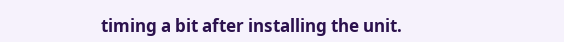timing a bit after installing the unit.